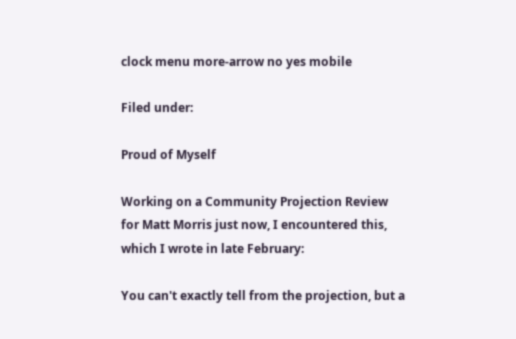clock menu more-arrow no yes mobile

Filed under:

Proud of Myself

Working on a Community Projection Review for Matt Morris just now, I encountered this, which I wrote in late February:

You can't exactly tell from the projection, but a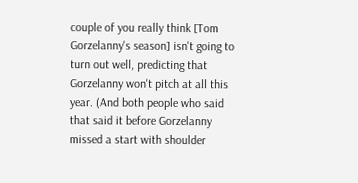couple of you really think [Tom Gorzelanny's season] isn't going to turn out well, predicting that Gorzelanny won't pitch at all this year. (And both people who said that said it before Gorzelanny missed a start with shoulder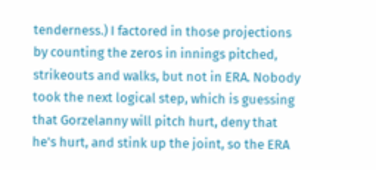tenderness.) I factored in those projections by counting the zeros in innings pitched, strikeouts and walks, but not in ERA. Nobody took the next logical step, which is guessing that Gorzelanny will pitch hurt, deny that he's hurt, and stink up the joint, so the ERA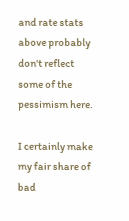and rate stats above probably don't reflect some of the pessimism here.

I certainly make my fair share of bad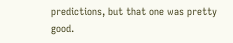predictions, but that one was pretty good.